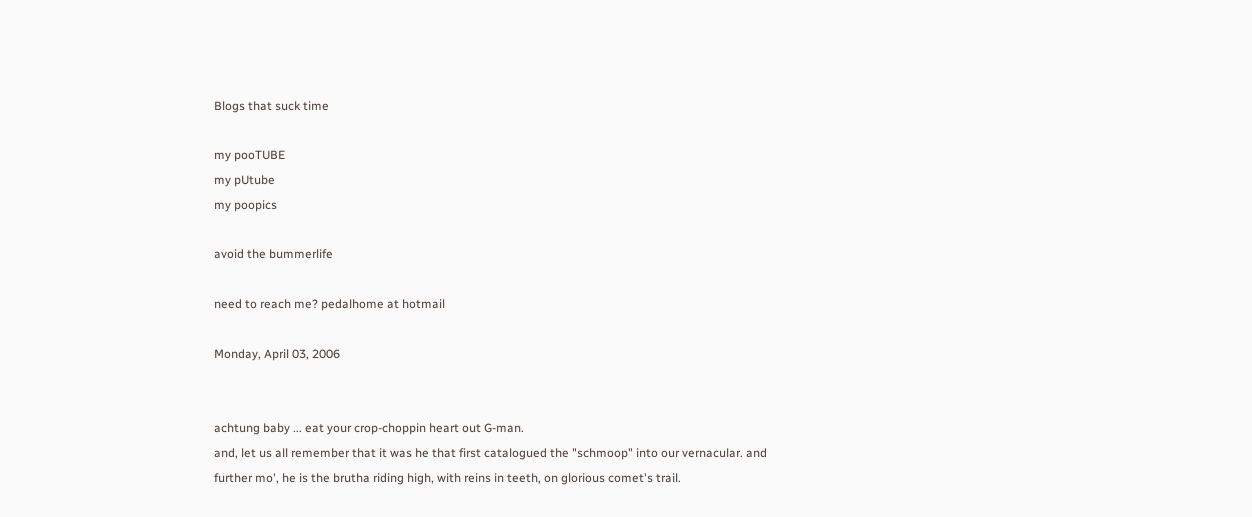Blogs that suck time

my pooTUBE
my pUtube
my poopics

avoid the bummerlife

need to reach me? pedalhome at hotmail

Monday, April 03, 2006


achtung baby ... eat your crop-choppin heart out G-man.
and, let us all remember that it was he that first catalogued the "schmoop" into our vernacular. and further mo', he is the brutha riding high, with reins in teeth, on glorious comet's trail.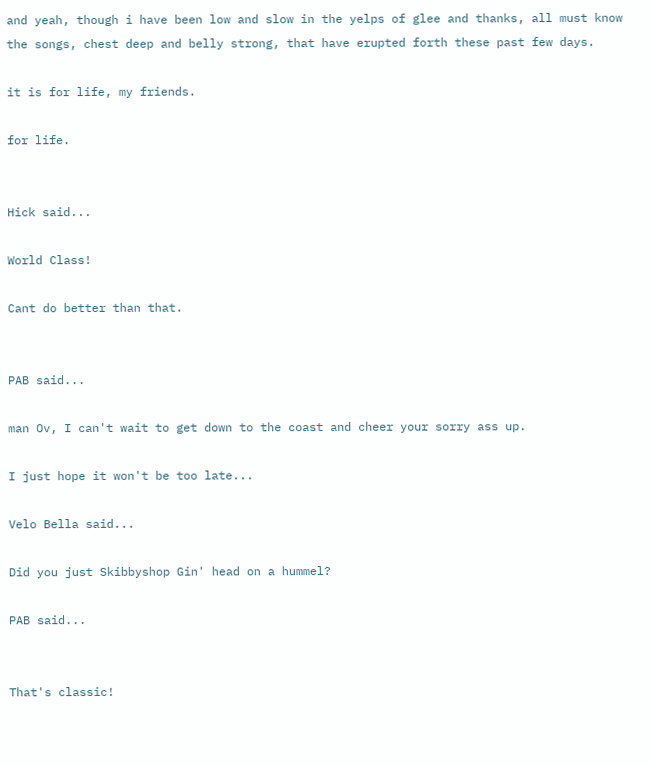and yeah, though i have been low and slow in the yelps of glee and thanks, all must know the songs, chest deep and belly strong, that have erupted forth these past few days.

it is for life, my friends.

for life.


Hick said...

World Class!

Cant do better than that.


PAB said...

man Ov, I can't wait to get down to the coast and cheer your sorry ass up.

I just hope it won't be too late...

Velo Bella said...

Did you just Skibbyshop Gin' head on a hummel?

PAB said...


That's classic!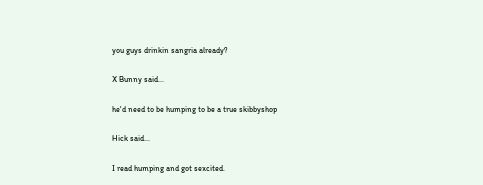you guys drinkin sangria already?

X Bunny said...

he'd need to be humping to be a true skibbyshop

Hick said...

I read humping and got sexcited.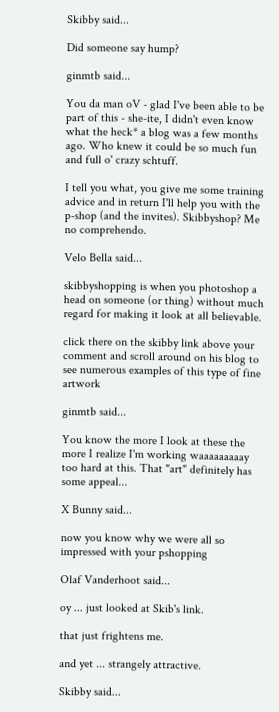Skibby said...

Did someone say hump?

ginmtb said...

You da man oV - glad I've been able to be part of this - she-ite, I didn't even know what the heck* a blog was a few months ago. Who knew it could be so much fun and full o' crazy schtuff.

I tell you what, you give me some training advice and in return I'll help you with the p-shop (and the invites). Skibbyshop? Me no comprehendo.

Velo Bella said...

skibbyshopping is when you photoshop a head on someone (or thing) without much regard for making it look at all believable.

click there on the skibby link above your comment and scroll around on his blog to see numerous examples of this type of fine artwork

ginmtb said...

You know the more I look at these the more I realize I'm working waaaaaaaaay too hard at this. That "art" definitely has some appeal...

X Bunny said...

now you know why we were all so impressed with your pshopping

Olaf Vanderhoot said...

oy ... just looked at Skib's link.

that just frightens me.

and yet ... strangely attractive.

Skibby said...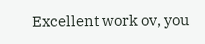Excellent work ov, you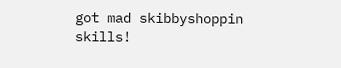got mad skibbyshoppin skills!